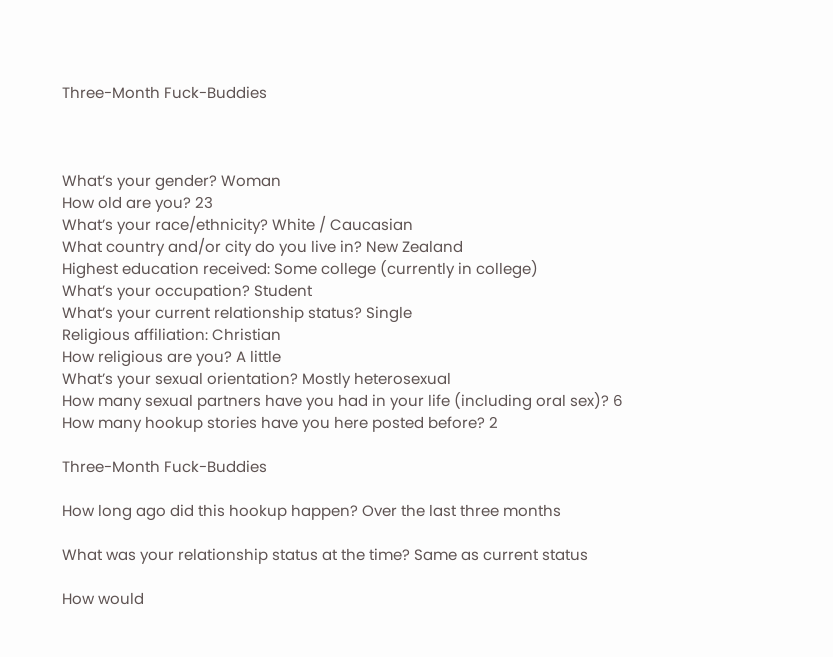Three-Month Fuck-Buddies



What’s your gender? Woman
How old are you? 23
What’s your race/ethnicity? White / Caucasian
What country and/or city do you live in? New Zealand
Highest education received: Some college (currently in college)
What’s your occupation? Student
What’s your current relationship status? Single
Religious affiliation: Christian
How religious are you? A little
What’s your sexual orientation? Mostly heterosexual
How many sexual partners have you had in your life (including oral sex)? 6
How many hookup stories have you here posted before? 2

Three-Month Fuck-Buddies

How long ago did this hookup happen? Over the last three months

What was your relationship status at the time? Same as current status

How would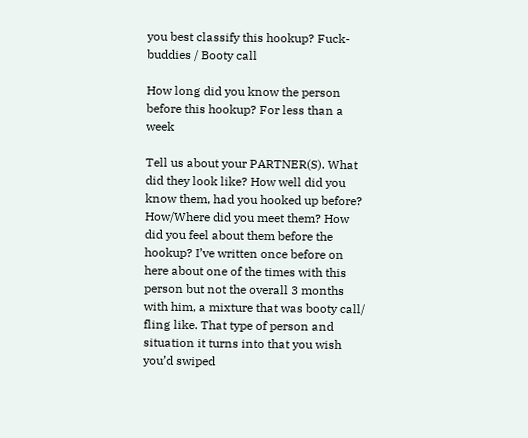you best classify this hookup? Fuck-buddies / Booty call

How long did you know the person before this hookup? For less than a week

Tell us about your PARTNER(S). What did they look like? How well did you know them, had you hooked up before? How/Where did you meet them? How did you feel about them before the hookup? I’ve written once before on here about one of the times with this person but not the overall 3 months with him, a mixture that was booty call/ fling like. That type of person and situation it turns into that you wish you’d swiped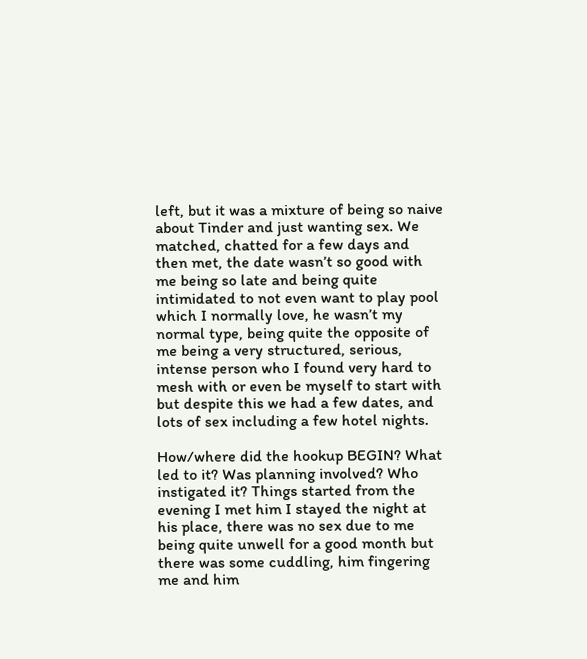left, but it was a mixture of being so naive about Tinder and just wanting sex. We matched, chatted for a few days and then met, the date wasn’t so good with me being so late and being quite intimidated to not even want to play pool which I normally love, he wasn’t my normal type, being quite the opposite of me being a very structured, serious, intense person who I found very hard to mesh with or even be myself to start with but despite this we had a few dates, and lots of sex including a few hotel nights.

How/where did the hookup BEGIN? What led to it? Was planning involved? Who instigated it? Things started from the evening I met him I stayed the night at his place, there was no sex due to me being quite unwell for a good month but there was some cuddling, him fingering me and him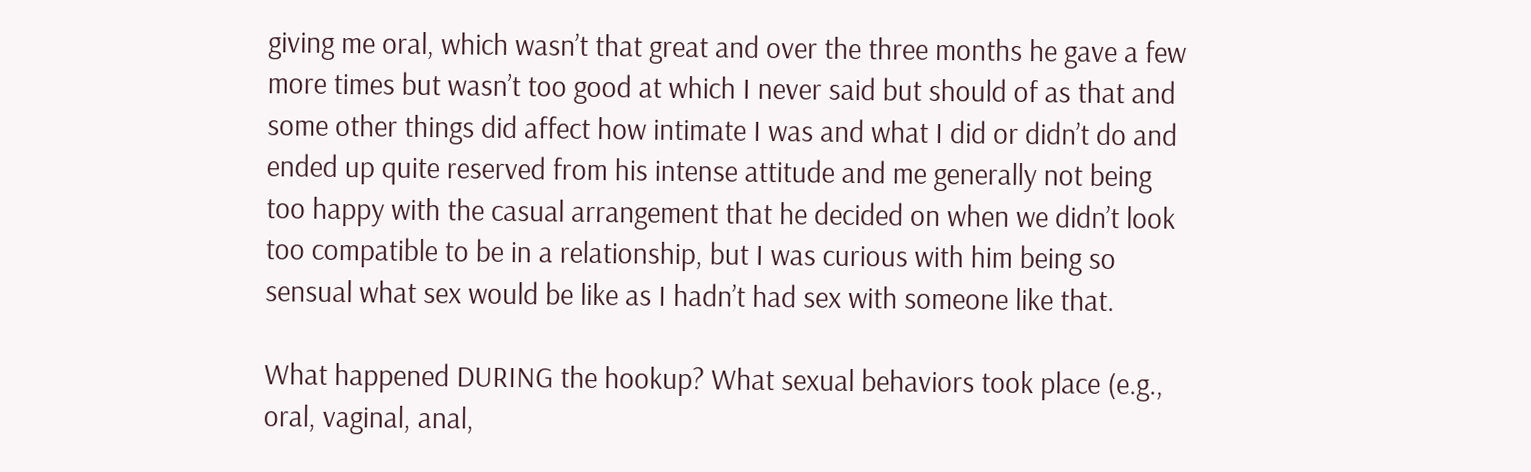giving me oral, which wasn’t that great and over the three months he gave a few more times but wasn’t too good at which I never said but should of as that and some other things did affect how intimate I was and what I did or didn’t do and ended up quite reserved from his intense attitude and me generally not being too happy with the casual arrangement that he decided on when we didn’t look too compatible to be in a relationship, but I was curious with him being so sensual what sex would be like as I hadn’t had sex with someone like that.

What happened DURING the hookup? What sexual behaviors took place (e.g., oral, vaginal, anal,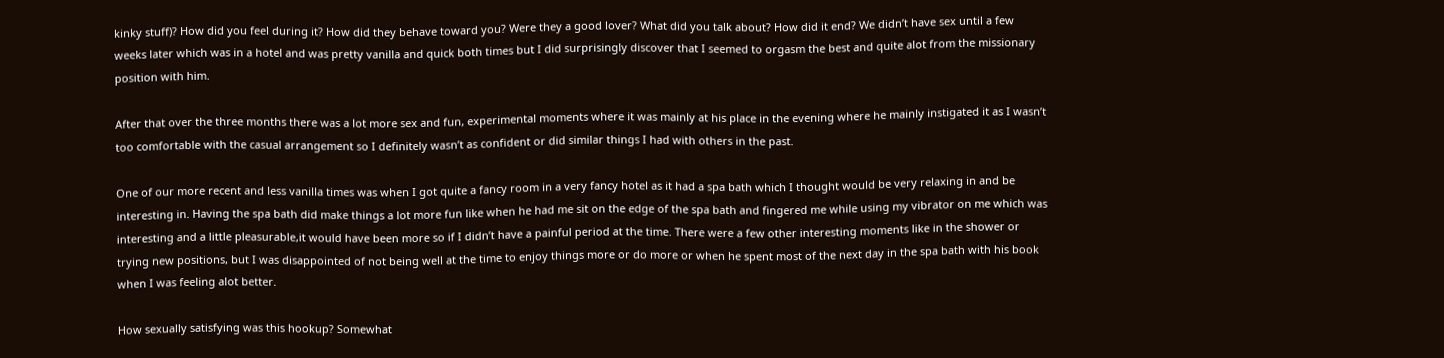kinky stuff)? How did you feel during it? How did they behave toward you? Were they a good lover? What did you talk about? How did it end? We didn’t have sex until a few weeks later which was in a hotel and was pretty vanilla and quick both times but I did surprisingly discover that I seemed to orgasm the best and quite alot from the missionary position with him.

After that over the three months there was a lot more sex and fun, experimental moments where it was mainly at his place in the evening where he mainly instigated it as I wasn’t too comfortable with the casual arrangement so I definitely wasn’t as confident or did similar things I had with others in the past.

One of our more recent and less vanilla times was when I got quite a fancy room in a very fancy hotel as it had a spa bath which I thought would be very relaxing in and be interesting in. Having the spa bath did make things a lot more fun like when he had me sit on the edge of the spa bath and fingered me while using my vibrator on me which was interesting and a little pleasurable,it would have been more so if I didn’t have a painful period at the time. There were a few other interesting moments like in the shower or trying new positions, but I was disappointed of not being well at the time to enjoy things more or do more or when he spent most of the next day in the spa bath with his book when I was feeling alot better.

How sexually satisfying was this hookup? Somewhat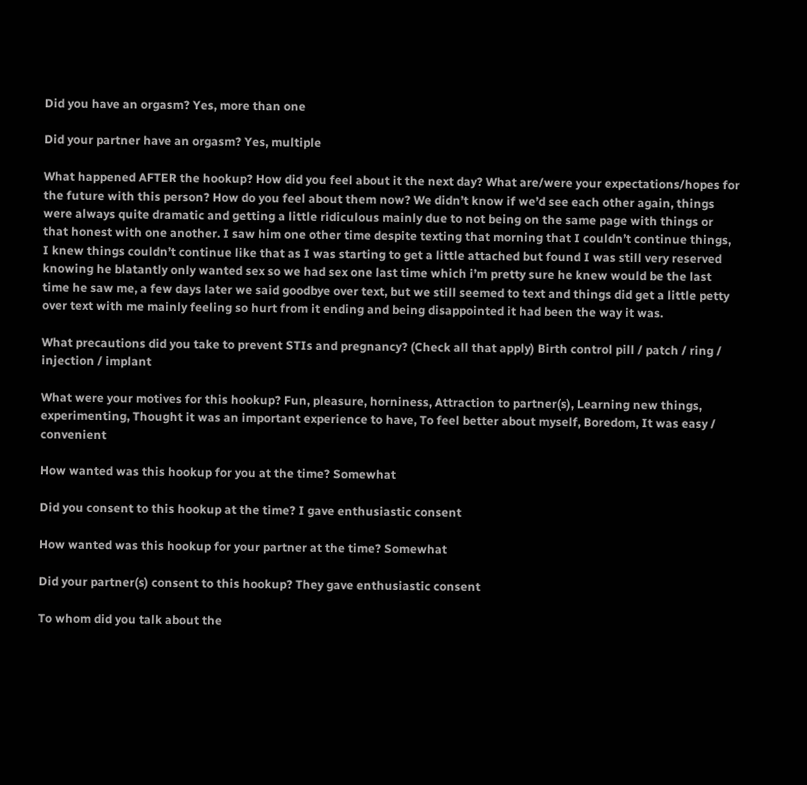Did you have an orgasm? Yes, more than one

Did your partner have an orgasm? Yes, multiple

What happened AFTER the hookup? How did you feel about it the next day? What are/were your expectations/hopes for the future with this person? How do you feel about them now? We didn’t know if we’d see each other again, things were always quite dramatic and getting a little ridiculous mainly due to not being on the same page with things or that honest with one another. I saw him one other time despite texting that morning that I couldn’t continue things, I knew things couldn’t continue like that as I was starting to get a little attached but found I was still very reserved knowing he blatantly only wanted sex so we had sex one last time which i’m pretty sure he knew would be the last time he saw me, a few days later we said goodbye over text, but we still seemed to text and things did get a little petty over text with me mainly feeling so hurt from it ending and being disappointed it had been the way it was.

What precautions did you take to prevent STIs and pregnancy? (Check all that apply) Birth control pill / patch / ring / injection / implant

What were your motives for this hookup? Fun, pleasure, horniness, Attraction to partner(s), Learning new things, experimenting, Thought it was an important experience to have, To feel better about myself, Boredom, It was easy / convenient

How wanted was this hookup for you at the time? Somewhat

Did you consent to this hookup at the time? I gave enthusiastic consent

How wanted was this hookup for your partner at the time? Somewhat

Did your partner(s) consent to this hookup? They gave enthusiastic consent

To whom did you talk about the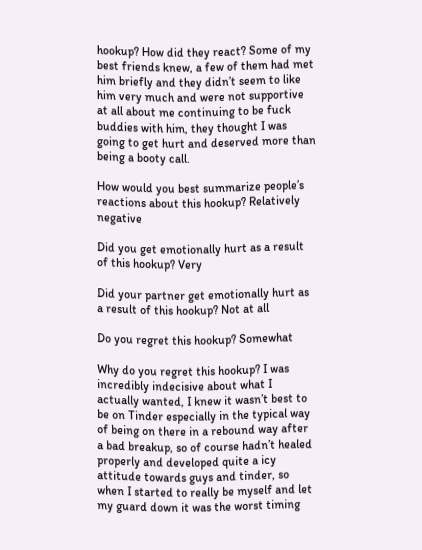hookup? How did they react? Some of my best friends knew, a few of them had met him briefly and they didn’t seem to like him very much and were not supportive at all about me continuing to be fuck buddies with him, they thought I was going to get hurt and deserved more than being a booty call.

How would you best summarize people’s reactions about this hookup? Relatively negative

Did you get emotionally hurt as a result of this hookup? Very

Did your partner get emotionally hurt as a result of this hookup? Not at all

Do you regret this hookup? Somewhat

Why do you regret this hookup? I was incredibly indecisive about what I actually wanted, I knew it wasn’t best to be on Tinder especially in the typical way of being on there in a rebound way after a bad breakup, so of course hadn’t healed properly and developed quite a icy attitude towards guys and tinder, so when I started to really be myself and let my guard down it was the worst timing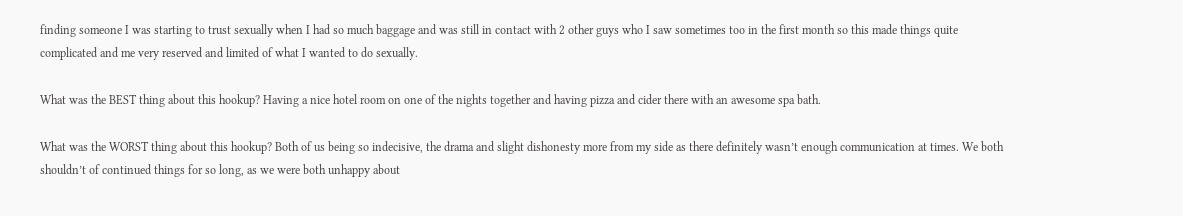finding someone I was starting to trust sexually when I had so much baggage and was still in contact with 2 other guys who I saw sometimes too in the first month so this made things quite complicated and me very reserved and limited of what I wanted to do sexually.

What was the BEST thing about this hookup? Having a nice hotel room on one of the nights together and having pizza and cider there with an awesome spa bath.

What was the WORST thing about this hookup? Both of us being so indecisive, the drama and slight dishonesty more from my side as there definitely wasn’t enough communication at times. We both shouldn’t of continued things for so long, as we were both unhappy about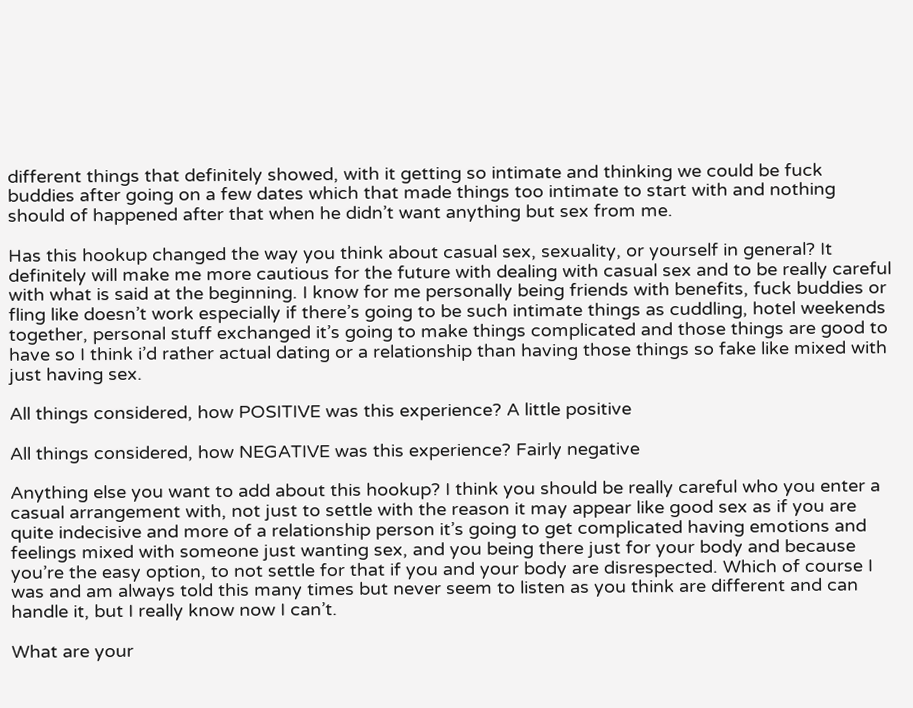different things that definitely showed, with it getting so intimate and thinking we could be fuck buddies after going on a few dates which that made things too intimate to start with and nothing should of happened after that when he didn’t want anything but sex from me.

Has this hookup changed the way you think about casual sex, sexuality, or yourself in general? It definitely will make me more cautious for the future with dealing with casual sex and to be really careful with what is said at the beginning. I know for me personally being friends with benefits, fuck buddies or fling like doesn’t work especially if there’s going to be such intimate things as cuddling, hotel weekends together, personal stuff exchanged it’s going to make things complicated and those things are good to have so I think i’d rather actual dating or a relationship than having those things so fake like mixed with just having sex.

All things considered, how POSITIVE was this experience? A little positive

All things considered, how NEGATIVE was this experience? Fairly negative

Anything else you want to add about this hookup? I think you should be really careful who you enter a casual arrangement with, not just to settle with the reason it may appear like good sex as if you are quite indecisive and more of a relationship person it’s going to get complicated having emotions and feelings mixed with someone just wanting sex, and you being there just for your body and because you’re the easy option, to not settle for that if you and your body are disrespected. Which of course I was and am always told this many times but never seem to listen as you think are different and can handle it, but I really know now I can’t.

What are your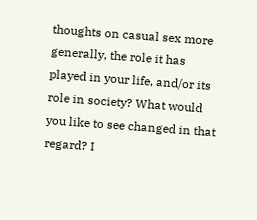thoughts on casual sex more generally, the role it has played in your life, and/or its role in society? What would you like to see changed in that regard? I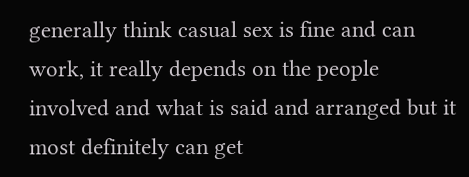generally think casual sex is fine and can work, it really depends on the people involved and what is said and arranged but it most definitely can get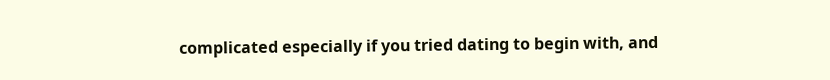complicated especially if you tried dating to begin with, and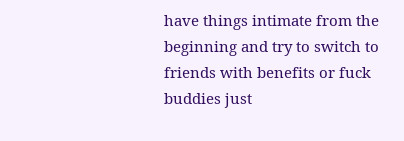have things intimate from the beginning and try to switch to friends with benefits or fuck buddies just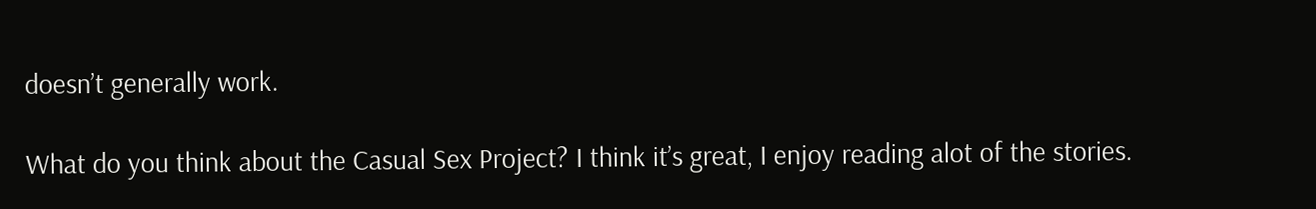doesn’t generally work.

What do you think about the Casual Sex Project? I think it’s great, I enjoy reading alot of the stories.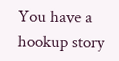You have a hookup story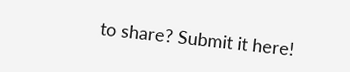to share? Submit it here!